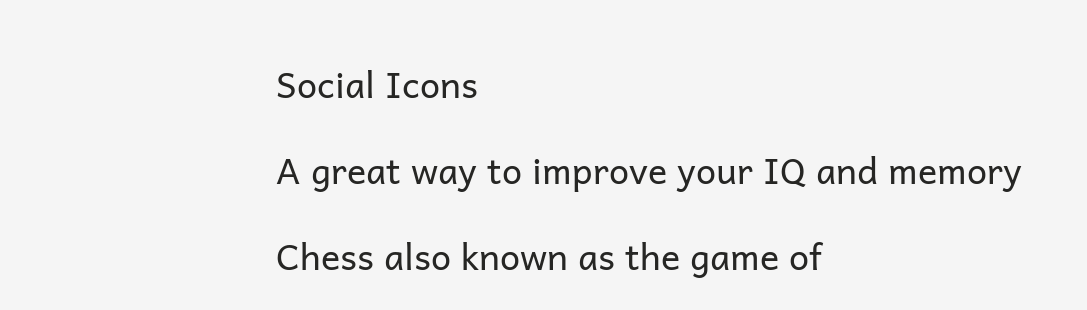Social Icons

A great way to improve your IQ and memory

Chess also known as the game of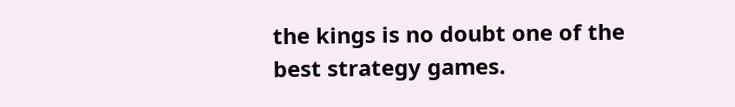the kings is no doubt one of the best strategy games.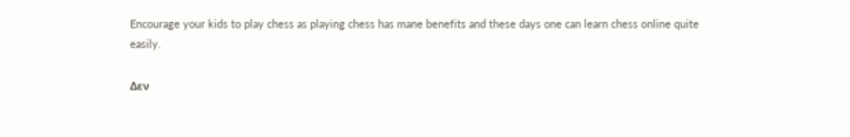Encourage your kids to play chess as playing chess has mane benefits and these days one can learn chess online quite easily.

Δεν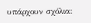υπάρχουν σχόλια: